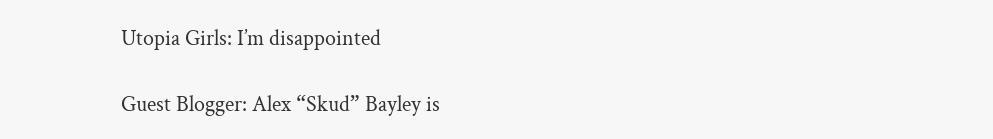Utopia Girls: I’m disappointed

Guest Blogger: Alex “Skud” Bayley is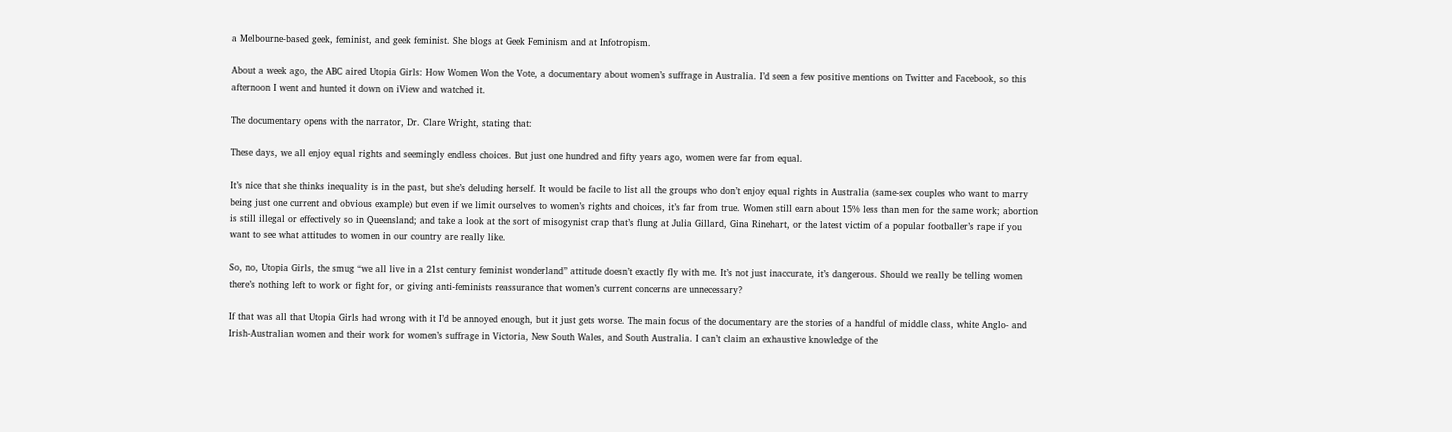a Melbourne-based geek, feminist, and geek feminist. She blogs at Geek Feminism and at Infotropism.

About a week ago, the ABC aired Utopia Girls: How Women Won the Vote, a documentary about women’s suffrage in Australia. I’d seen a few positive mentions on Twitter and Facebook, so this afternoon I went and hunted it down on iView and watched it.

The documentary opens with the narrator, Dr. Clare Wright, stating that:

These days, we all enjoy equal rights and seemingly endless choices. But just one hundred and fifty years ago, women were far from equal.

It’s nice that she thinks inequality is in the past, but she’s deluding herself. It would be facile to list all the groups who don’t enjoy equal rights in Australia (same-sex couples who want to marry being just one current and obvious example) but even if we limit ourselves to women’s rights and choices, it’s far from true. Women still earn about 15% less than men for the same work; abortion is still illegal or effectively so in Queensland; and take a look at the sort of misogynist crap that’s flung at Julia Gillard, Gina Rinehart, or the latest victim of a popular footballer’s rape if you want to see what attitudes to women in our country are really like.

So, no, Utopia Girls, the smug “we all live in a 21st century feminist wonderland” attitude doesn’t exactly fly with me. It’s not just inaccurate, it’s dangerous. Should we really be telling women there’s nothing left to work or fight for, or giving anti-feminists reassurance that women’s current concerns are unnecessary?

If that was all that Utopia Girls had wrong with it I’d be annoyed enough, but it just gets worse. The main focus of the documentary are the stories of a handful of middle class, white Anglo- and Irish-Australian women and their work for women’s suffrage in Victoria, New South Wales, and South Australia. I can’t claim an exhaustive knowledge of the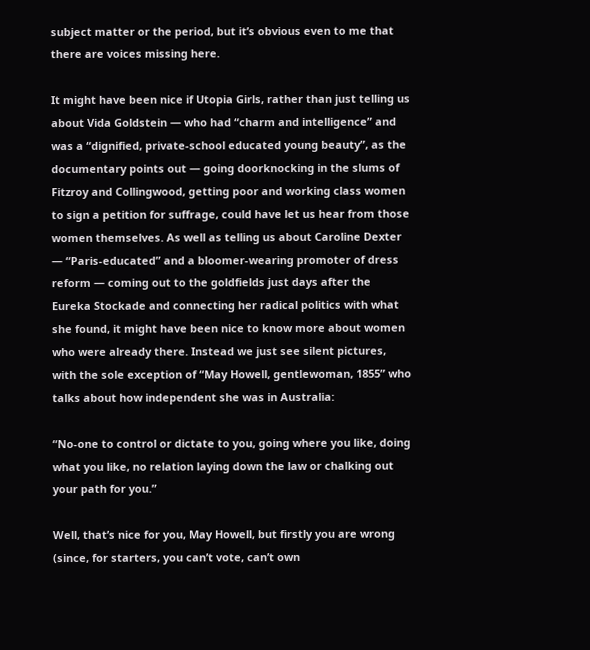subject matter or the period, but it’s obvious even to me that there are voices missing here.

It might have been nice if Utopia Girls, rather than just telling us about Vida Goldstein — who had “charm and intelligence” and was a “dignified, private-school educated young beauty”, as the documentary points out — going doorknocking in the slums of Fitzroy and Collingwood, getting poor and working class women to sign a petition for suffrage, could have let us hear from those women themselves. As well as telling us about Caroline Dexter — “Paris-educated” and a bloomer-wearing promoter of dress reform — coming out to the goldfields just days after the Eureka Stockade and connecting her radical politics with what she found, it might have been nice to know more about women who were already there. Instead we just see silent pictures, with the sole exception of “May Howell, gentlewoman, 1855” who talks about how independent she was in Australia:

“No-one to control or dictate to you, going where you like, doing what you like, no relation laying down the law or chalking out your path for you.”

Well, that’s nice for you, May Howell, but firstly you are wrong (since, for starters, you can’t vote, can’t own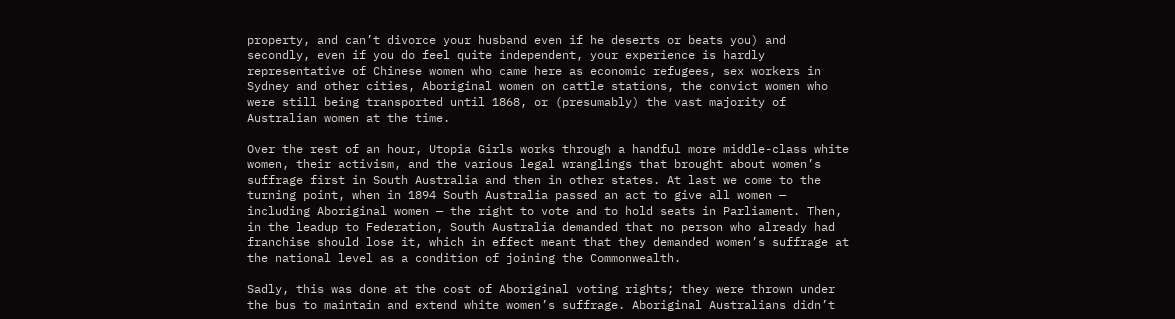property, and can’t divorce your husband even if he deserts or beats you) and secondly, even if you do feel quite independent, your experience is hardly representative of Chinese women who came here as economic refugees, sex workers in Sydney and other cities, Aboriginal women on cattle stations, the convict women who were still being transported until 1868, or (presumably) the vast majority of Australian women at the time.

Over the rest of an hour, Utopia Girls works through a handful more middle-class white women, their activism, and the various legal wranglings that brought about women’s suffrage first in South Australia and then in other states. At last we come to the turning point, when in 1894 South Australia passed an act to give all women — including Aboriginal women — the right to vote and to hold seats in Parliament. Then, in the leadup to Federation, South Australia demanded that no person who already had franchise should lose it, which in effect meant that they demanded women’s suffrage at the national level as a condition of joining the Commonwealth.

Sadly, this was done at the cost of Aboriginal voting rights; they were thrown under the bus to maintain and extend white women’s suffrage. Aboriginal Australians didn’t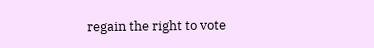regain the right to vote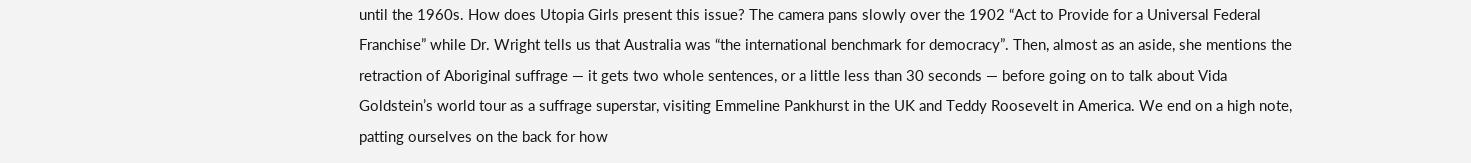until the 1960s. How does Utopia Girls present this issue? The camera pans slowly over the 1902 “Act to Provide for a Universal Federal Franchise” while Dr. Wright tells us that Australia was “the international benchmark for democracy”. Then, almost as an aside, she mentions the retraction of Aboriginal suffrage — it gets two whole sentences, or a little less than 30 seconds — before going on to talk about Vida Goldstein’s world tour as a suffrage superstar, visiting Emmeline Pankhurst in the UK and Teddy Roosevelt in America. We end on a high note, patting ourselves on the back for how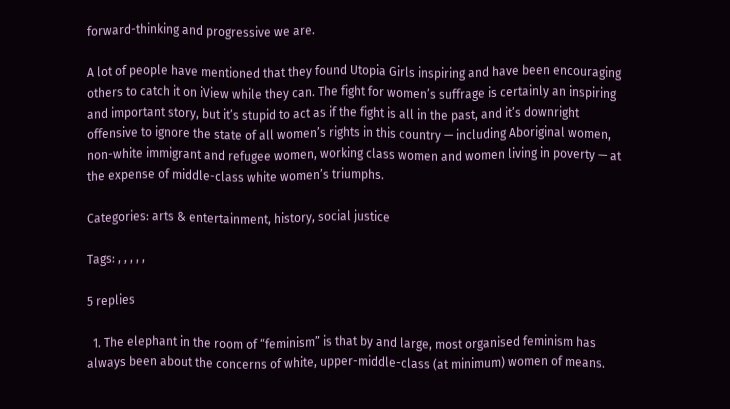forward-thinking and progressive we are.

A lot of people have mentioned that they found Utopia Girls inspiring and have been encouraging others to catch it on iView while they can. The fight for women’s suffrage is certainly an inspiring and important story, but it’s stupid to act as if the fight is all in the past, and it’s downright offensive to ignore the state of all women’s rights in this country — including Aboriginal women, non-white immigrant and refugee women, working class women and women living in poverty — at the expense of middle-class white women’s triumphs.

Categories: arts & entertainment, history, social justice

Tags: , , , , ,

5 replies

  1. The elephant in the room of “feminism” is that by and large, most organised feminism has always been about the concerns of white, upper-middle-class (at minimum) women of means.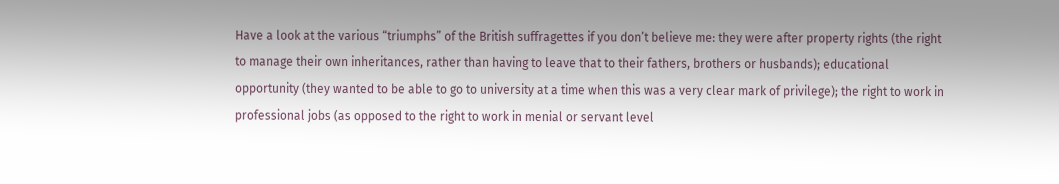Have a look at the various “triumphs” of the British suffragettes if you don’t believe me: they were after property rights (the right to manage their own inheritances, rather than having to leave that to their fathers, brothers or husbands); educational opportunity (they wanted to be able to go to university at a time when this was a very clear mark of privilege); the right to work in professional jobs (as opposed to the right to work in menial or servant level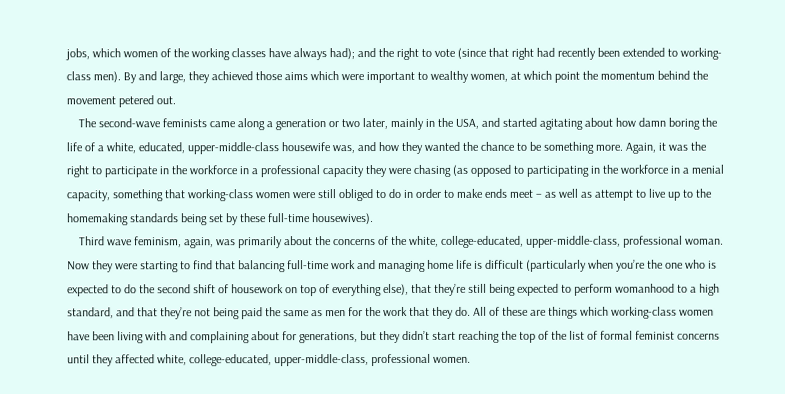jobs, which women of the working classes have always had); and the right to vote (since that right had recently been extended to working-class men). By and large, they achieved those aims which were important to wealthy women, at which point the momentum behind the movement petered out.
    The second-wave feminists came along a generation or two later, mainly in the USA, and started agitating about how damn boring the life of a white, educated, upper-middle-class housewife was, and how they wanted the chance to be something more. Again, it was the right to participate in the workforce in a professional capacity they were chasing (as opposed to participating in the workforce in a menial capacity, something that working-class women were still obliged to do in order to make ends meet – as well as attempt to live up to the homemaking standards being set by these full-time housewives).
    Third wave feminism, again, was primarily about the concerns of the white, college-educated, upper-middle-class, professional woman. Now they were starting to find that balancing full-time work and managing home life is difficult (particularly when you’re the one who is expected to do the second shift of housework on top of everything else), that they’re still being expected to perform womanhood to a high standard, and that they’re not being paid the same as men for the work that they do. All of these are things which working-class women have been living with and complaining about for generations, but they didn’t start reaching the top of the list of formal feminist concerns until they affected white, college-educated, upper-middle-class, professional women.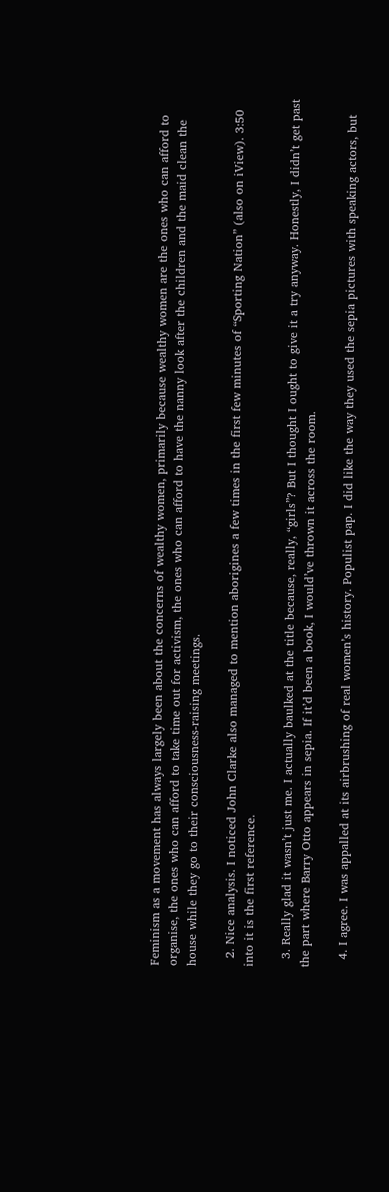Feminism as a movement has always largely been about the concerns of wealthy women, primarily because wealthy women are the ones who can afford to organise, the ones who can afford to take time out for activism, the ones who can afford to have the nanny look after the children and the maid clean the house while they go to their consciousness-raising meetings.

  2. Nice analysis. I noticed John Clarke also managed to mention aborigines a few times in the first few minutes of “Sporting Nation” (also on iView). 3:50 into it is the first reference.

  3. Really glad it wasn’t just me. I actually baulked at the title because, really, “girls”? But I thought I ought to give it a try anyway. Honestly, I didn’t get past the part where Barry Otto appears in sepia. If it’d been a book, I would’ve thrown it across the room.

  4. I agree. I was appalled at its airbrushing of real women’s history. Populist pap. I did like the way they used the sepia pictures with speaking actors, but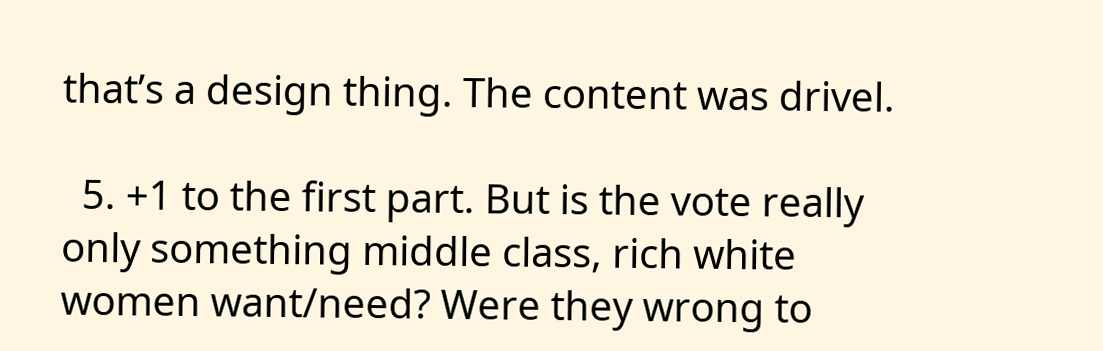that’s a design thing. The content was drivel.

  5. +1 to the first part. But is the vote really only something middle class, rich white women want/need? Were they wrong to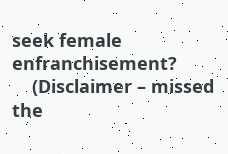seek female enfranchisement?
    (Disclaimer – missed the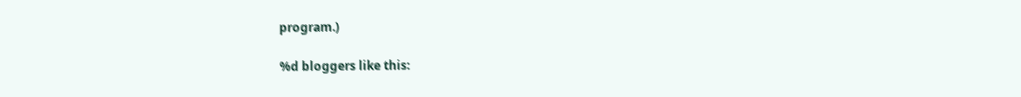program.)

%d bloggers like this: